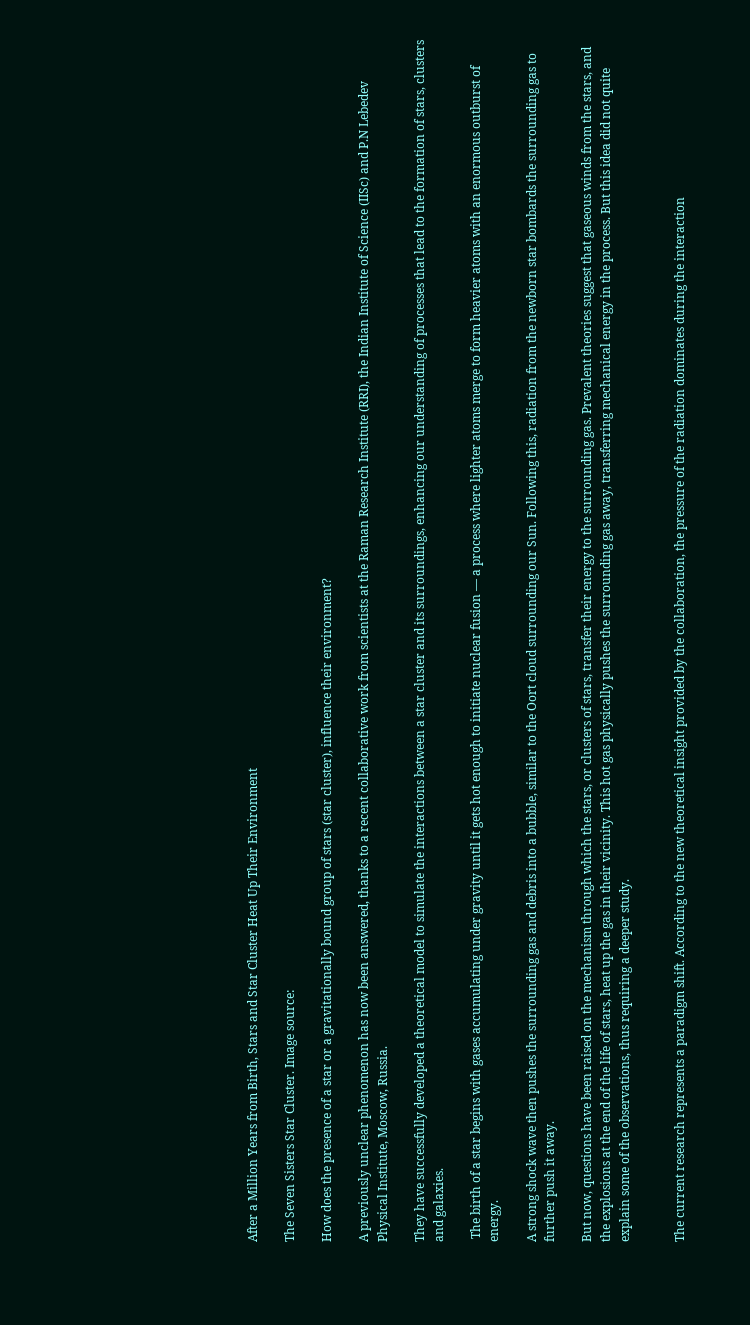After a Million Years from Birth, Stars and Star Cluster Heat Up Their Environment

The Seven Sisters Star Cluster. Image source:

How does the presence of a star or a gravitationally bound group of stars (star cluster), influence their environment?

A previously unclear phenomenon has now been answered, thanks to a recent collaborative work from scientists at the Raman Research Institute (RRI), the Indian Institute of Science (IISc) and P.N Lebedev Physical Institute, Moscow, Russia.

They have successfully developed a theoretical model to simulate the interactions between a star cluster and its surroundings, enhancing our understanding of processes that lead to the formation of stars, clusters and galaxies.

 The birth of a star begins with gases accumulating under gravity until it gets hot enough to initiate nuclear fusion — a process where lighter atoms merge to form heavier atoms with an enormous outburst of energy.

A strong shock wave then pushes the surrounding gas and debris into a bubble, similar to the Oort cloud surrounding our Sun. Following this, radiation from the newborn star bombards the surrounding gas to further push it away.

But now, questions have been raised on the mechanism through which the stars, or clusters of stars, transfer their energy to the surrounding gas. Prevalent theories suggest that gaseous winds from the stars, and the explosions at the end of the life of stars, heat up the gas in their vicinity. This hot gas physically pushes the surrounding gas away, transferring mechanical energy in the process. But this idea did not quite explain some of the observations, thus requiring a deeper study.


The current research represents a paradigm shift. According to the new theoretical insight provided by the collaboration, the pressure of the radiation dominates during the interaction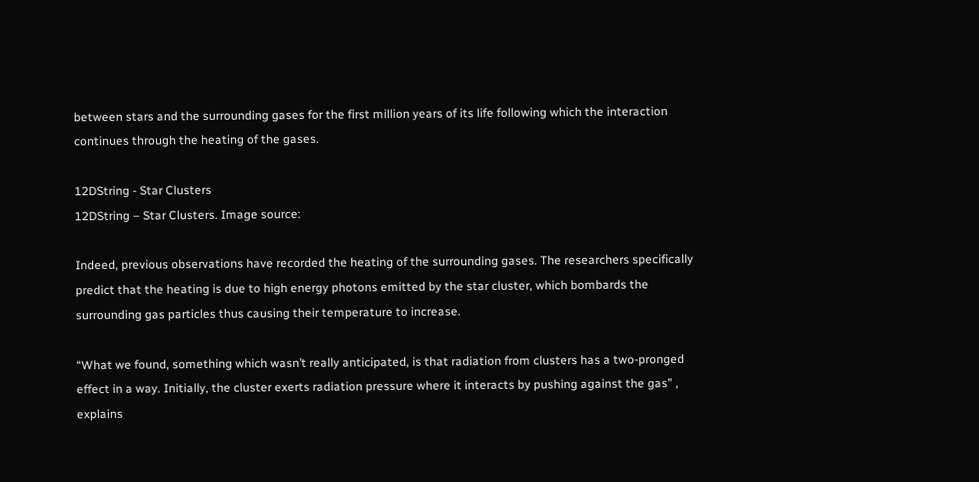between stars and the surrounding gases for the first million years of its life following which the interaction continues through the heating of the gases.

12DString - Star Clusters
12DString – Star Clusters. Image source:

Indeed, previous observations have recorded the heating of the surrounding gases. The researchers specifically predict that the heating is due to high energy photons emitted by the star cluster, which bombards the surrounding gas particles thus causing their temperature to increase.

“What we found, something which wasn’t really anticipated, is that radiation from clusters has a two-pronged effect in a way. Initially, the cluster exerts radiation pressure where it interacts by pushing against the gas” , explains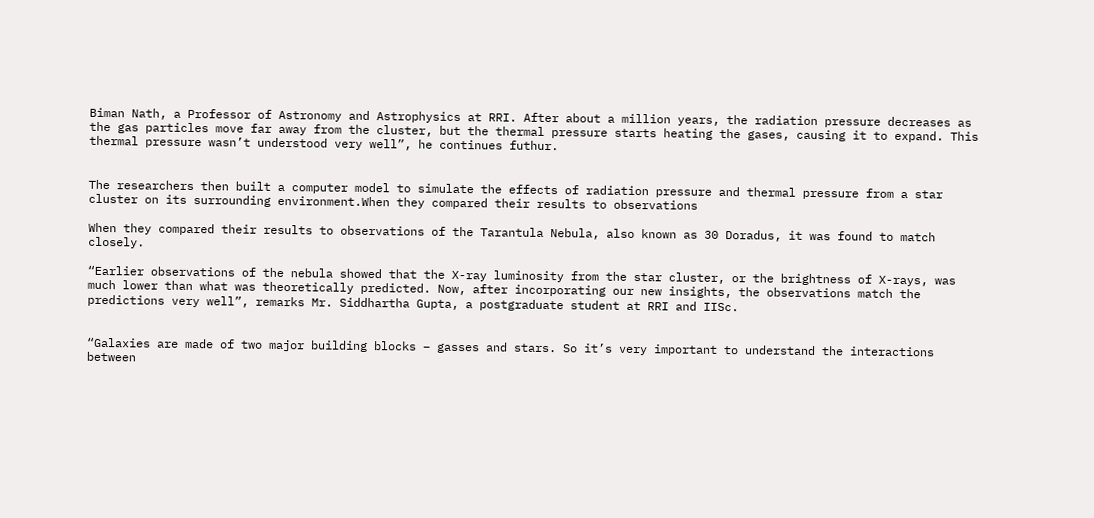Biman Nath, a Professor of Astronomy and Astrophysics at RRI. After about a million years, the radiation pressure decreases as the gas particles move far away from the cluster, but the thermal pressure starts heating the gases, causing it to expand. This thermal pressure wasn’t understood very well”, he continues futhur.


The researchers then built a computer model to simulate the effects of radiation pressure and thermal pressure from a star cluster on its surrounding environment.When they compared their results to observations

When they compared their results to observations of the Tarantula Nebula, also known as 30 Doradus, it was found to match closely.

“Earlier observations of the nebula showed that the X-ray luminosity from the star cluster, or the brightness of X-rays, was much lower than what was theoretically predicted. Now, after incorporating our new insights, the observations match the predictions very well”, remarks Mr. Siddhartha Gupta, a postgraduate student at RRI and IISc.


“Galaxies are made of two major building blocks – gasses and stars. So it’s very important to understand the interactions between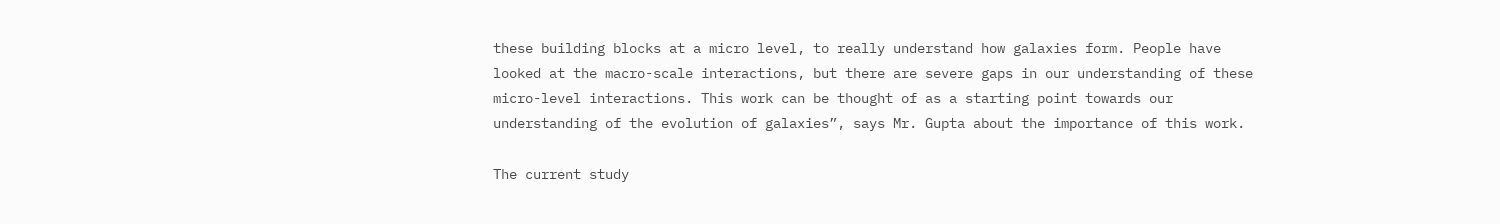these building blocks at a micro level, to really understand how galaxies form. People have looked at the macro-scale interactions, but there are severe gaps in our understanding of these micro-level interactions. This work can be thought of as a starting point towards our understanding of the evolution of galaxies”, says Mr. Gupta about the importance of this work.

The current study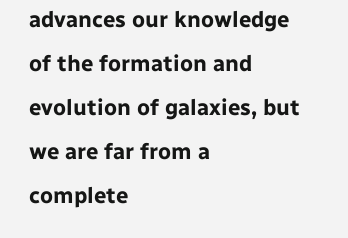advances our knowledge of the formation and evolution of galaxies, but we are far from a complete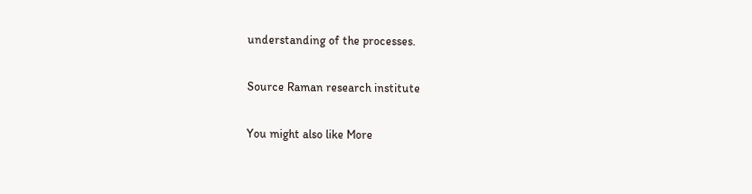understanding of the processes.

Source Raman research institute

You might also like More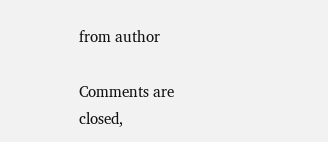from author

Comments are closed,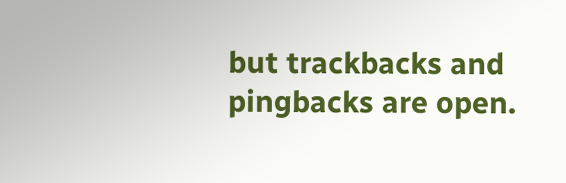but trackbacks and pingbacks are open.